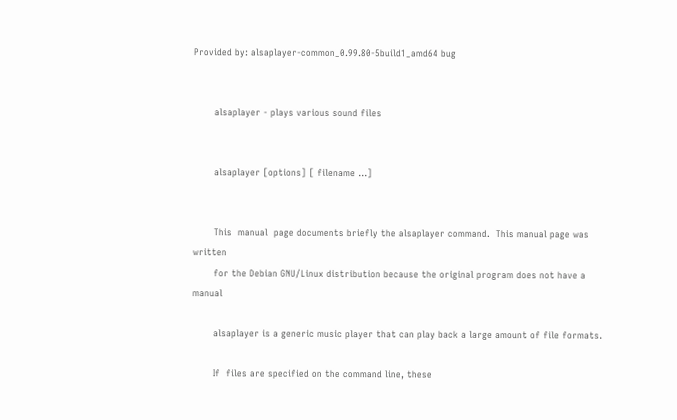Provided by: alsaplayer-common_0.99.80-5build1_amd64 bug


       alsaplayer - plays various sound files


       alsaplayer [options] [ filename ...]


       This  manual  page documents briefly the alsaplayer command.  This manual page was written
       for the Debian GNU/Linux distribution because the original program does not have a  manual

       alsaplayer is a generic music player that can play back a large amount of file formats.

       If  files are specified on the command line, these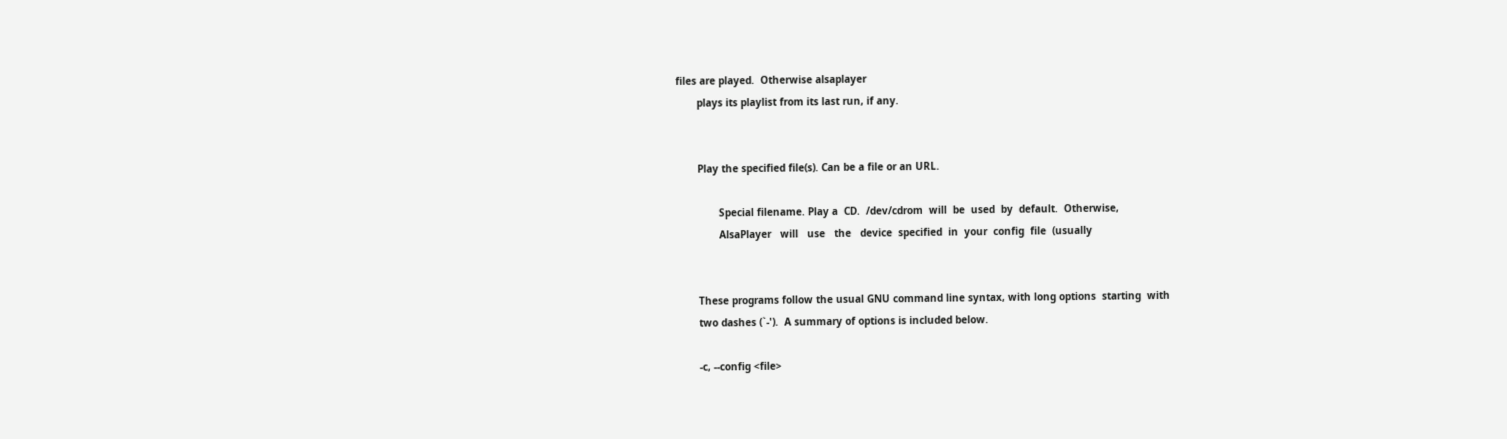files are played.  Otherwise alsaplayer
       plays its playlist from its last run, if any.


       Play the specified file(s). Can be a file or an URL.

              Special filename. Play a  CD.  /dev/cdrom  will  be  used  by  default.  Otherwise,
              AlsaPlayer   will   use   the   device  specified  in  your  config  file  (usually


       These programs follow the usual GNU command line syntax, with long options  starting  with
       two dashes (`-').  A summary of options is included below.

       -c, --config <file>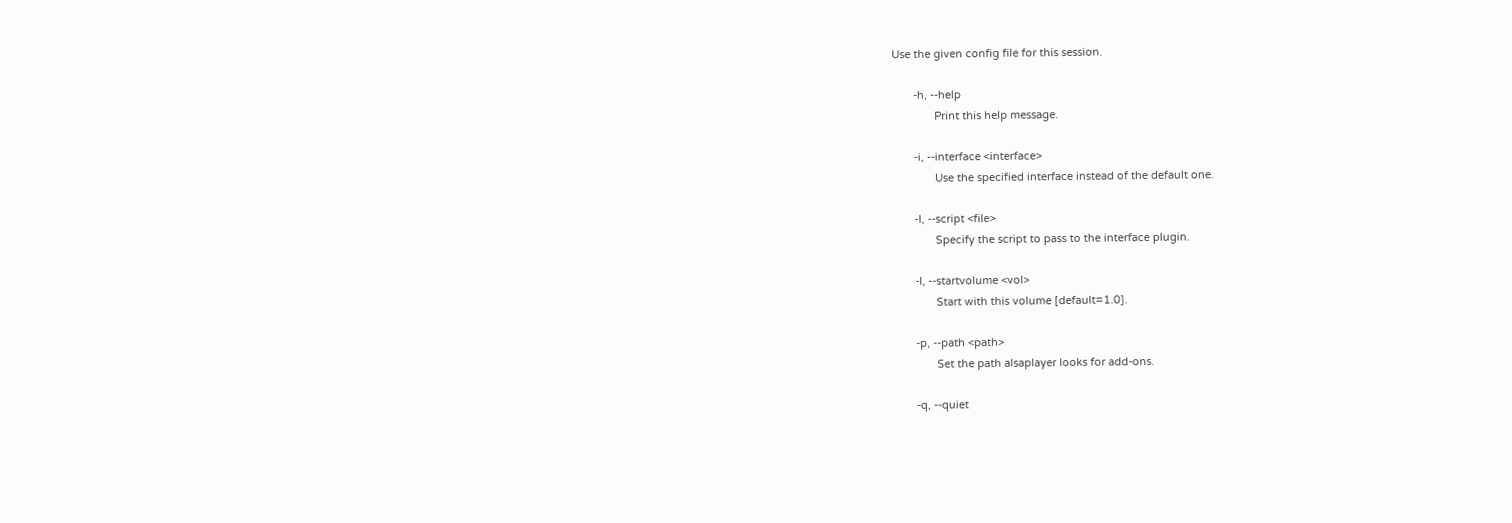Use the given config file for this session.

       -h, --help
              Print this help message.

       -i, --interface <interface>
              Use the specified interface instead of the default one.

       -I, --script <file>
              Specify the script to pass to the interface plugin.

       -l, --startvolume <vol>
              Start with this volume [default=1.0].

       -p, --path <path>
              Set the path alsaplayer looks for add-ons.

       -q, --quiet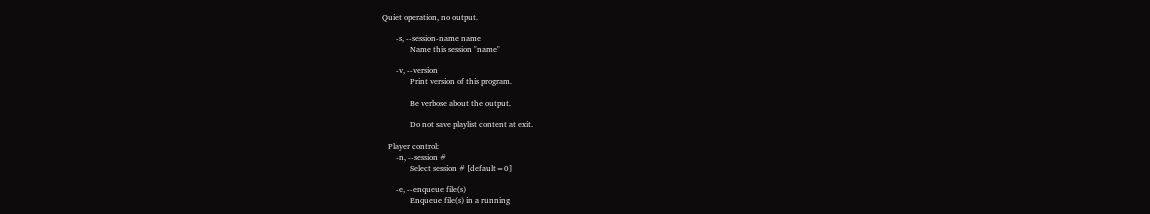Quiet operation, no output.

       -s, --session-name name
              Name this session "name"

       -v, --version
              Print version of this program.

              Be verbose about the output.

              Do not save playlist content at exit.

   Player control:
       -n, --session #
              Select session # [default=0]

       -e, --enqueue file(s)
              Enqueue file(s) in a running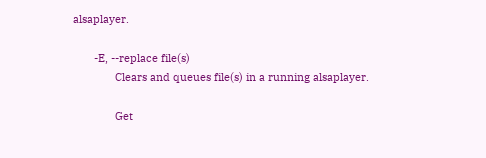alsaplayer.

       -E, --replace file(s)
              Clears and queues file(s) in a running alsaplayer.

              Get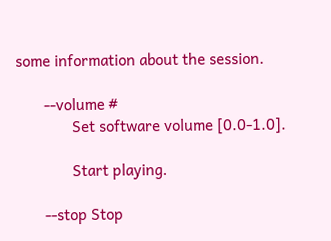some information about the session.

       --volume #
              Set software volume [0.0-1.0].

              Start playing.

       --stop Stop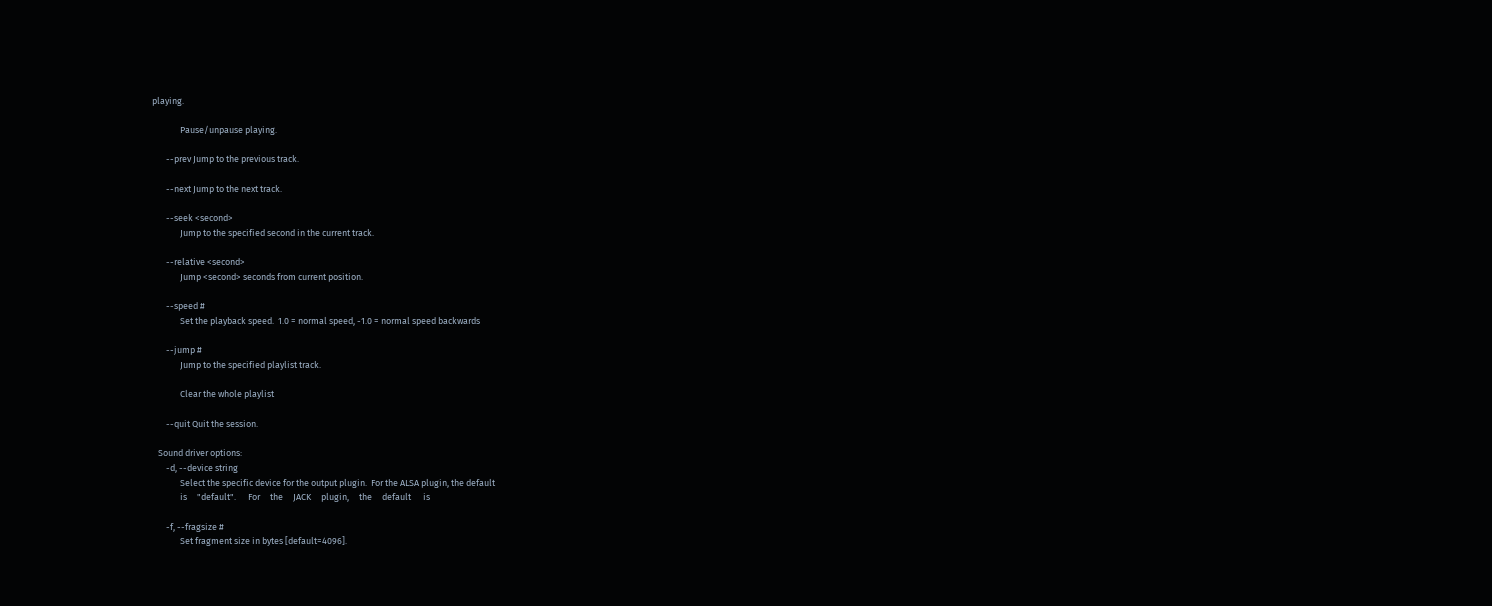playing.

              Pause/unpause playing.

       --prev Jump to the previous track.

       --next Jump to the next track.

       --seek <second>
              Jump to the specified second in the current track.

       --relative <second>
              Jump <second> seconds from current position.

       --speed #
              Set the playback speed.  1.0 = normal speed, -1.0 = normal speed backwards

       --jump #
              Jump to the specified playlist track.

              Clear the whole playlist

       --quit Quit the session.

   Sound driver options:
       -d, --device string
              Select the specific device for the output plugin.  For the ALSA plugin, the default
              is     "default".      For     the     JACK     plugin,     the     default      is

       -f, --fragsize #
              Set fragment size in bytes [default=4096].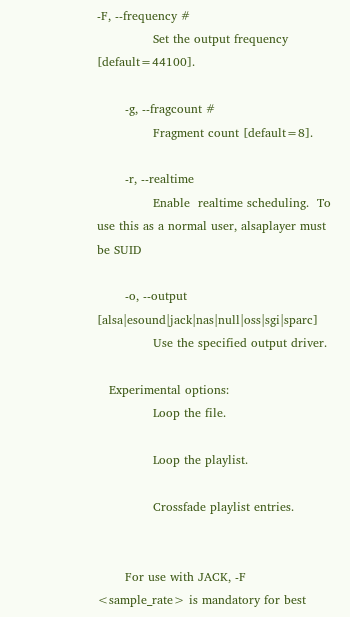-F, --frequency #
              Set the output frequency [default=44100].

       -g, --fragcount #
              Fragment count [default=8].

       -r, --realtime
              Enable  realtime scheduling.  To use this as a normal user, alsaplayer must be SUID

       -o, --output [alsa|esound|jack|nas|null|oss|sgi|sparc]
              Use the specified output driver.

   Experimental options:
              Loop the file.

              Loop the playlist.

              Crossfade playlist entries.


       For use with JACK, -F <sample_rate> is mandatory for best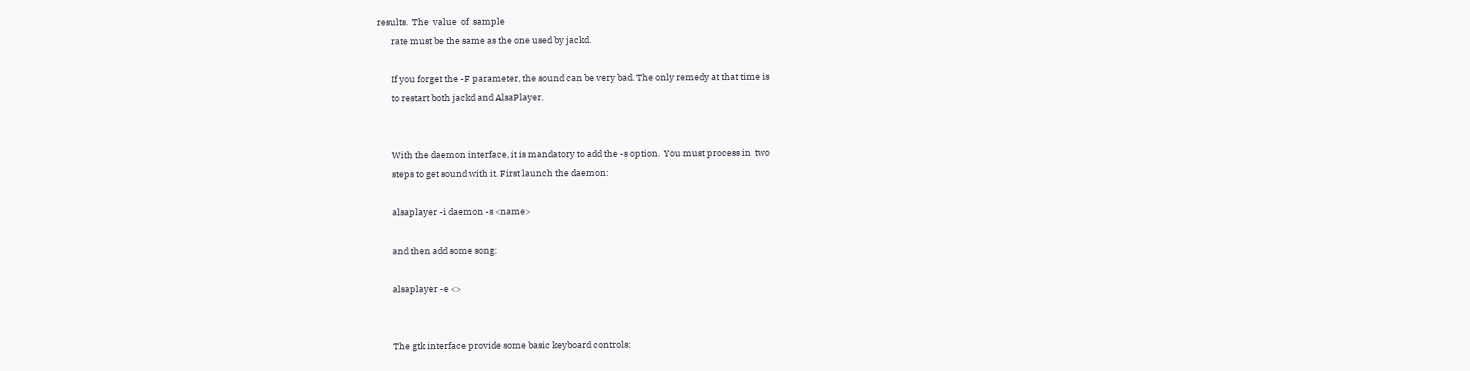results.  The  value  of  sample
       rate must be the same as the one used by jackd.

       If you forget the -F parameter, the sound can be very bad. The only remedy at that time is
       to restart both jackd and AlsaPlayer.


       With the daemon interface, it is mandatory to add the -s option.  You must process in  two
       steps to get sound with it. First launch the daemon:

       alsaplayer -i daemon -s <name>

       and then add some song:

       alsaplayer -e <>


       The gtk interface provide some basic keyboard controls: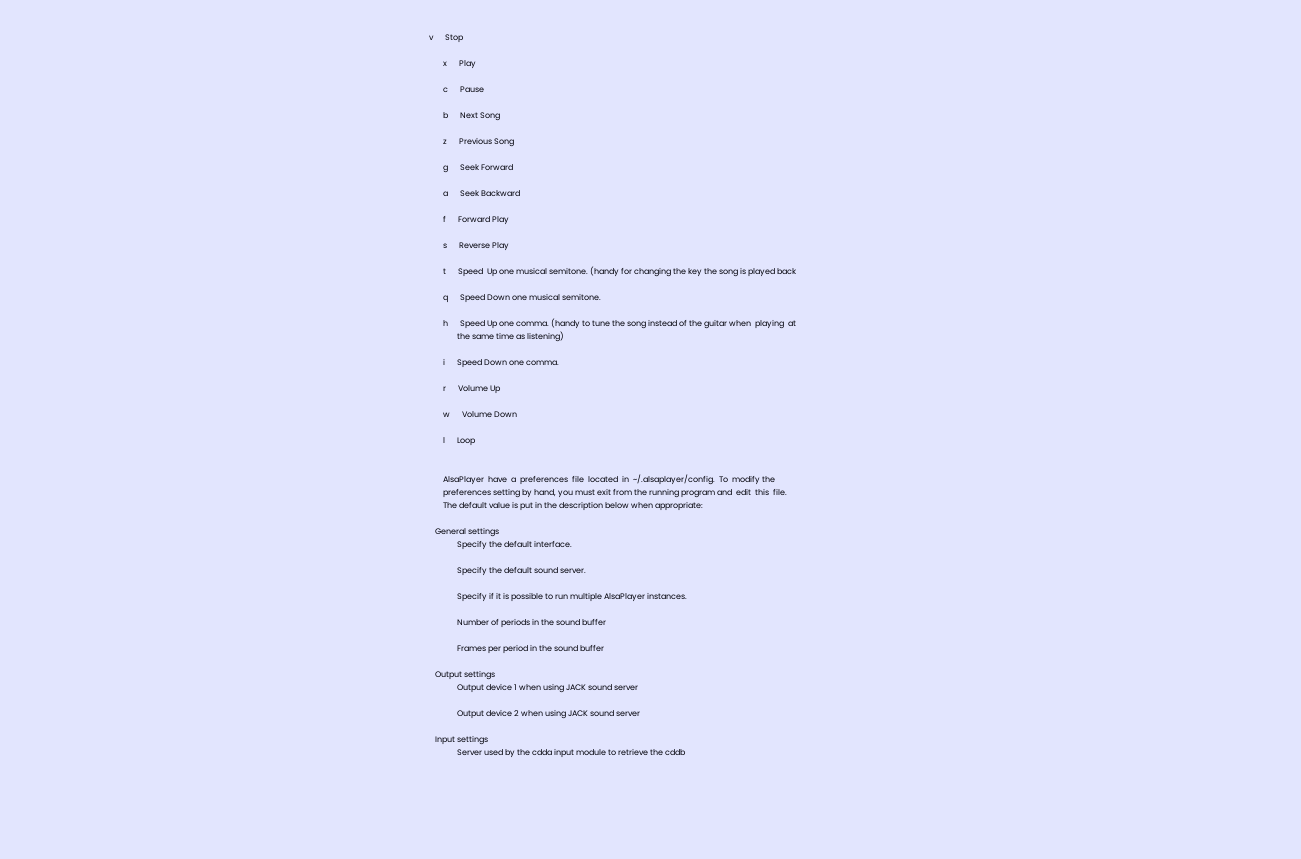v      Stop

       x      Play

       c      Pause

       b      Next Song

       z      Previous Song

       g      Seek Forward

       a      Seek Backward

       f      Forward Play

       s      Reverse Play

       t      Speed  Up one musical semitone. (handy for changing the key the song is played back

       q      Speed Down one musical semitone.

       h      Speed Up one comma. (handy to tune the song instead of the guitar when  playing  at
              the same time as listening)

       i      Speed Down one comma.

       r      Volume Up

       w      Volume Down

       l      Loop


       AlsaPlayer  have  a  preferences  file  located  in  ~/.alsaplayer/config.  To  modify the
       preferences setting by hand, you must exit from the running program and  edit  this  file.
       The default value is put in the description below when appropriate:

   General settings
              Specify the default interface.

              Specify the default sound server.

              Specify if it is possible to run multiple AlsaPlayer instances.

              Number of periods in the sound buffer

              Frames per period in the sound buffer

   Output settings
              Output device 1 when using JACK sound server

              Output device 2 when using JACK sound server

   Input settings
              Server used by the cdda input module to retrieve the cddb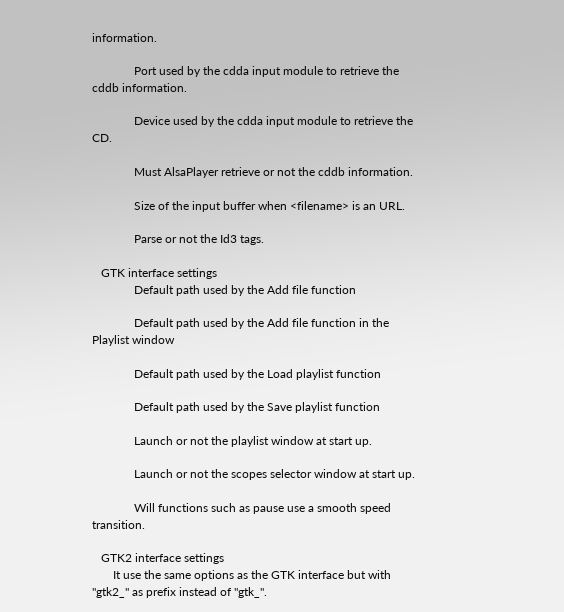information.

              Port used by the cdda input module to retrieve the cddb information.

              Device used by the cdda input module to retrieve the CD.

              Must AlsaPlayer retrieve or not the cddb information.

              Size of the input buffer when <filename> is an URL.

              Parse or not the Id3 tags.

   GTK interface settings
              Default path used by the Add file function

              Default path used by the Add file function in the Playlist window

              Default path used by the Load playlist function

              Default path used by the Save playlist function

              Launch or not the playlist window at start up.

              Launch or not the scopes selector window at start up.

              Will functions such as pause use a smooth speed transition.

   GTK2 interface settings
       It use the same options as the GTK interface but with "gtk2_" as prefix instead of "gtk_".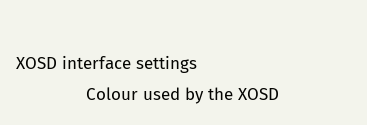XOSD interface settings
              Colour used by the XOSD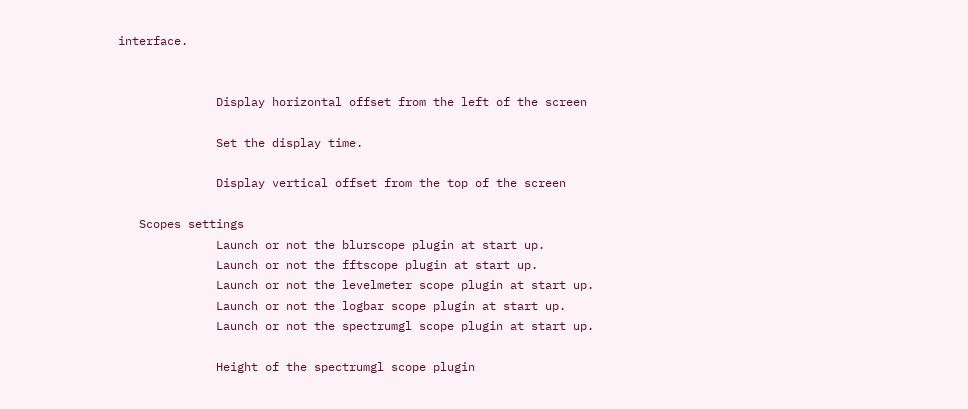interface.


              Display horizontal offset from the left of the screen

              Set the display time.

              Display vertical offset from the top of the screen

   Scopes settings
              Launch or not the blurscope plugin at start up.
              Launch or not the fftscope plugin at start up.
              Launch or not the levelmeter scope plugin at start up.
              Launch or not the logbar scope plugin at start up.
              Launch or not the spectrumgl scope plugin at start up.

              Height of the spectrumgl scope plugin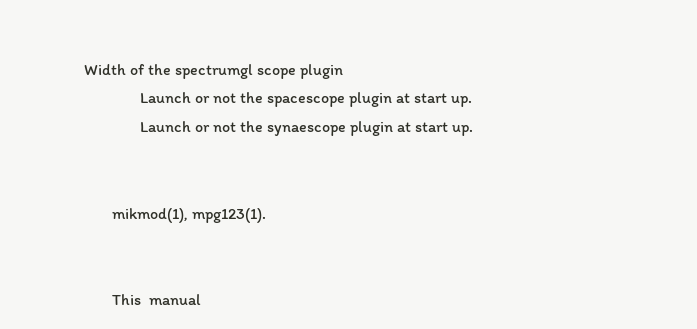Width of the spectrumgl scope plugin
              Launch or not the spacescope plugin at start up.
              Launch or not the synaescope plugin at start up.


       mikmod(1), mpg123(1).


       This  manual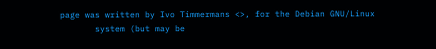page was written by Ivo Timmermans <>, for the Debian GNU/Linux
       system (but may be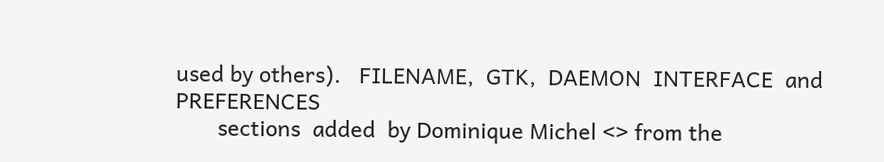used by others).   FILENAME,  GTK,  DAEMON  INTERFACE  and  PREFERENCES
       sections  added  by Dominique Michel <> from the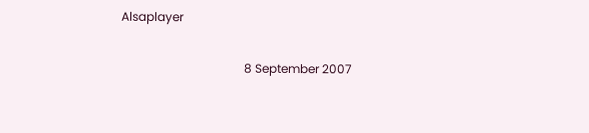Alsaplayer

                                         8 September 2007